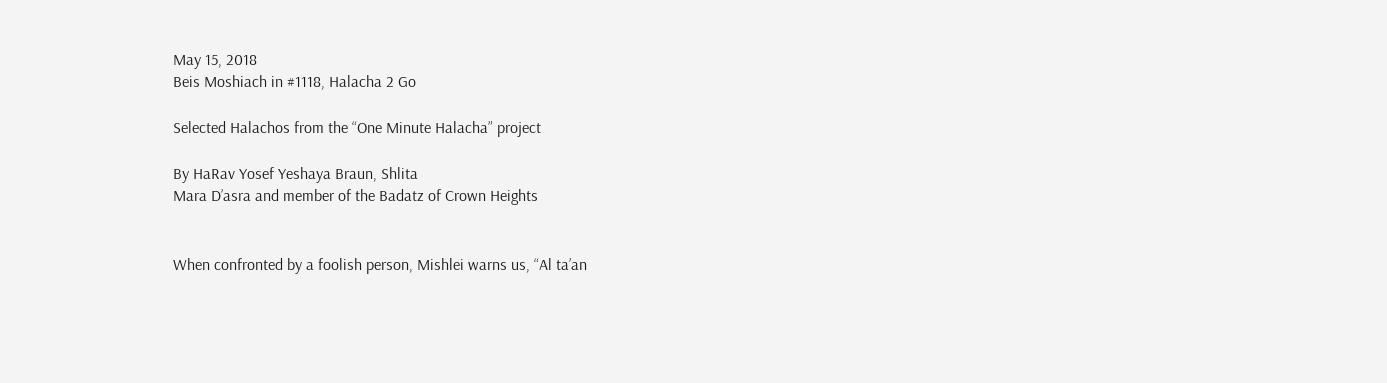May 15, 2018
Beis Moshiach in #1118, Halacha 2 Go

Selected Halachos from the “One Minute Halacha” project

By HaRav Yosef Yeshaya Braun, Shlita
Mara D’asra and member of the Badatz of Crown Heights


When confronted by a foolish person, Mishlei warns us, “Al ta’an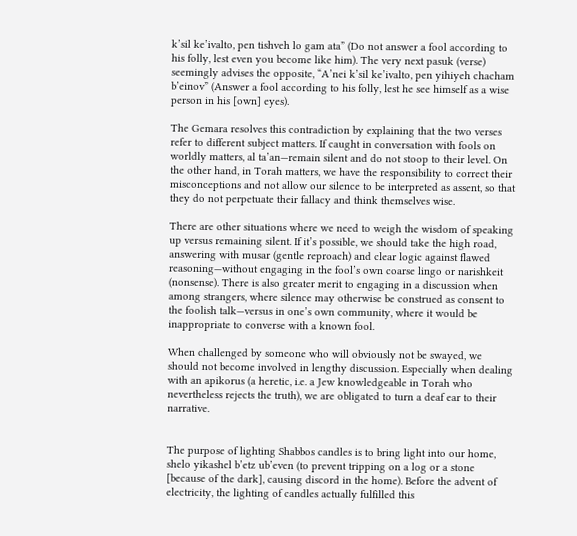k’sil ke’ivalto, pen tishveh lo gam ata” (Do not answer a fool according to his folly, lest even you become like him). The very next pasuk (verse) seemingly advises the opposite, “A’nei k’sil ke’ivalto, pen yihiyeh chacham b’einov” (Answer a fool according to his folly, lest he see himself as a wise person in his [own] eyes).

The Gemara resolves this contradiction by explaining that the two verses refer to different subject matters. If caught in conversation with fools on worldly matters, al ta’an—remain silent and do not stoop to their level. On the other hand, in Torah matters, we have the responsibility to correct their misconceptions and not allow our silence to be interpreted as assent, so that they do not perpetuate their fallacy and think themselves wise.

There are other situations where we need to weigh the wisdom of speaking up versus remaining silent. If it’s possible, we should take the high road, answering with musar (gentle reproach) and clear logic against flawed reasoning—without engaging in the fool’s own coarse lingo or narishkeit (nonsense). There is also greater merit to engaging in a discussion when among strangers, where silence may otherwise be construed as consent to the foolish talk—versus in one’s own community, where it would be inappropriate to converse with a known fool.

When challenged by someone who will obviously not be swayed, we should not become involved in lengthy discussion. Especially when dealing with an apikorus (a heretic, i.e. a Jew knowledgeable in Torah who nevertheless rejects the truth), we are obligated to turn a deaf ear to their narrative.


The purpose of lighting Shabbos candles is to bring light into our home, shelo yikashel b’etz ub’even (to prevent tripping on a log or a stone [because of the dark], causing discord in the home). Before the advent of electricity, the lighting of candles actually fulfilled this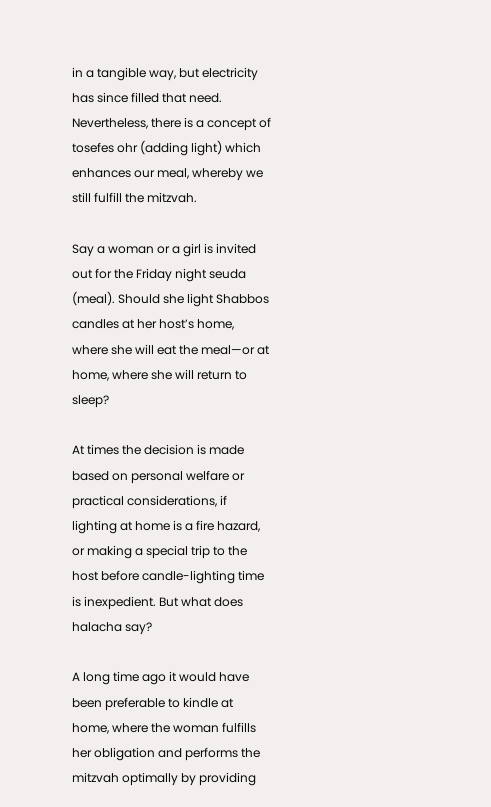in a tangible way, but electricity has since filled that need. Nevertheless, there is a concept of tosefes ohr (adding light) which enhances our meal, whereby we still fulfill the mitzvah.

Say a woman or a girl is invited out for the Friday night seuda (meal). Should she light Shabbos candles at her host’s home, where she will eat the meal—or at home, where she will return to sleep?

At times the decision is made based on personal welfare or practical considerations, if lighting at home is a fire hazard, or making a special trip to the host before candle-lighting time is inexpedient. But what does halacha say?

A long time ago it would have been preferable to kindle at home, where the woman fulfills her obligation and performs the mitzvah optimally by providing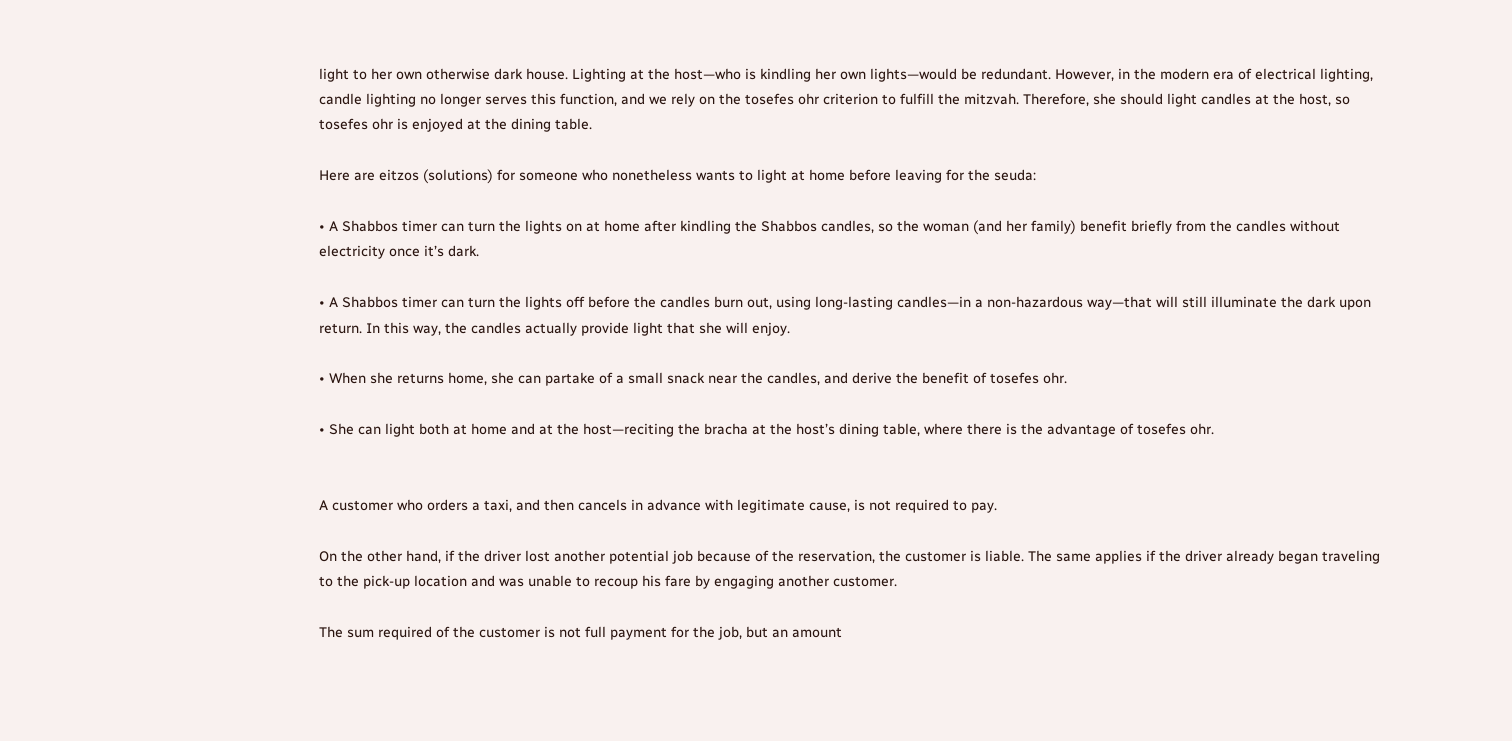light to her own otherwise dark house. Lighting at the host—who is kindling her own lights—would be redundant. However, in the modern era of electrical lighting, candle lighting no longer serves this function, and we rely on the tosefes ohr criterion to fulfill the mitzvah. Therefore, she should light candles at the host, so tosefes ohr is enjoyed at the dining table.

Here are eitzos (solutions) for someone who nonetheless wants to light at home before leaving for the seuda:

• A Shabbos timer can turn the lights on at home after kindling the Shabbos candles, so the woman (and her family) benefit briefly from the candles without electricity once it’s dark.

• A Shabbos timer can turn the lights off before the candles burn out, using long-lasting candles—in a non-hazardous way—that will still illuminate the dark upon return. In this way, the candles actually provide light that she will enjoy.

• When she returns home, she can partake of a small snack near the candles, and derive the benefit of tosefes ohr.

• She can light both at home and at the host—reciting the bracha at the host’s dining table, where there is the advantage of tosefes ohr.


A customer who orders a taxi, and then cancels in advance with legitimate cause, is not required to pay.

On the other hand, if the driver lost another potential job because of the reservation, the customer is liable. The same applies if the driver already began traveling to the pick-up location and was unable to recoup his fare by engaging another customer.

The sum required of the customer is not full payment for the job, but an amount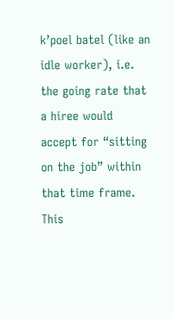k’poel batel (like an idle worker), i.e. the going rate that a hiree would accept for “sitting on the job” within that time frame. This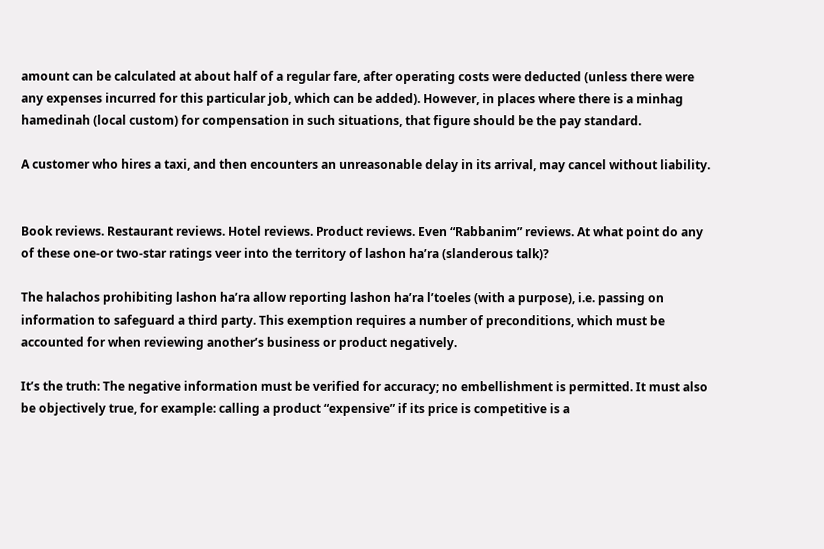amount can be calculated at about half of a regular fare, after operating costs were deducted (unless there were any expenses incurred for this particular job, which can be added). However, in places where there is a minhag hamedinah (local custom) for compensation in such situations, that figure should be the pay standard.

A customer who hires a taxi, and then encounters an unreasonable delay in its arrival, may cancel without liability.


Book reviews. Restaurant reviews. Hotel reviews. Product reviews. Even “Rabbanim” reviews. At what point do any of these one-or two-star ratings veer into the territory of lashon ha’ra (slanderous talk)?

The halachos prohibiting lashon ha’ra allow reporting lashon ha’ra l’toeles (with a purpose), i.e. passing on information to safeguard a third party. This exemption requires a number of preconditions, which must be accounted for when reviewing another’s business or product negatively.

It’s the truth: The negative information must be verified for accuracy; no embellishment is permitted. It must also be objectively true, for example: calling a product “expensive” if its price is competitive is a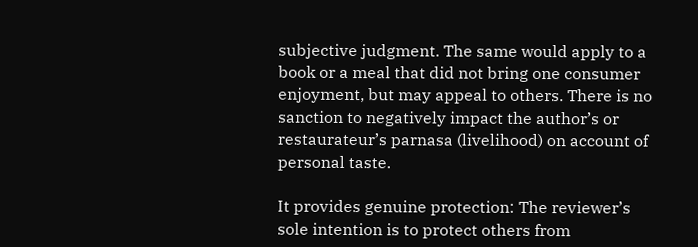subjective judgment. The same would apply to a book or a meal that did not bring one consumer enjoyment, but may appeal to others. There is no sanction to negatively impact the author’s or restaurateur’s parnasa (livelihood) on account of personal taste.

It provides genuine protection: The reviewer’s sole intention is to protect others from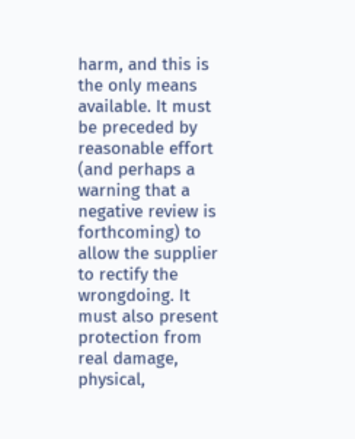harm, and this is the only means available. It must be preceded by reasonable effort (and perhaps a warning that a negative review is forthcoming) to allow the supplier to rectify the wrongdoing. It must also present protection from real damage, physical,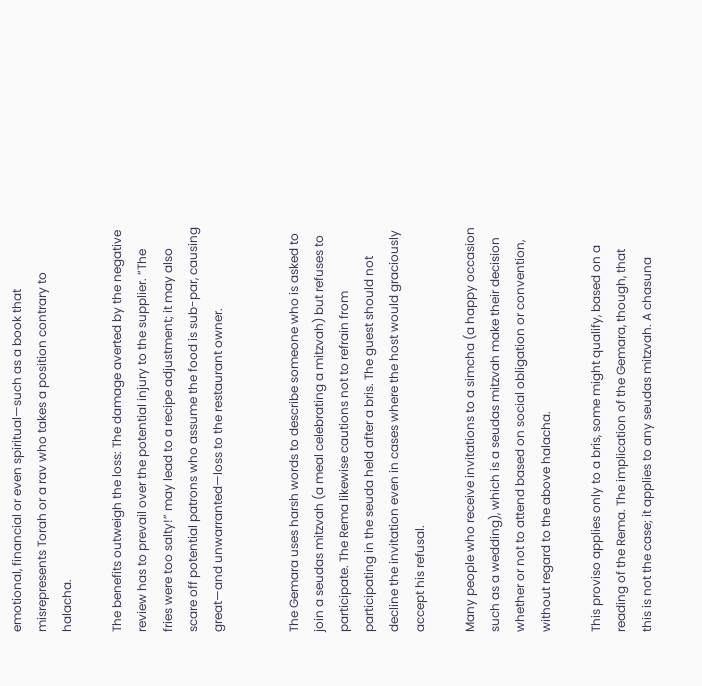emotional, financial or even spiritual—such as a book that misrepresents Torah or a rav who takes a position contrary to halacha.

The benefits outweigh the loss: The damage averted by the negative review has to prevail over the potential injury to the supplier. “The fries were too salty!” may lead to a recipe adjustment; it may also scare off potential patrons who assume the food is sub-par, causing great—and unwarranted—loss to the restaurant owner.


The Gemara uses harsh words to describe someone who is asked to join a seudas mitzvah (a meal celebrating a mitzvah) but refuses to participate. The Rema likewise cautions not to refrain from participating in the seuda held after a bris. The guest should not decline the invitation even in cases where the host would graciously accept his refusal.

Many people who receive invitations to a simcha (a happy occasion such as a wedding), which is a seudas mitzvah make their decision whether or not to attend based on social obligation or convention, without regard to the above halacha.

This proviso applies only to a bris, some might qualify, based on a reading of the Rema. The implication of the Gemara, though, that this is not the case; it applies to any seudas mitzvah. A chasuna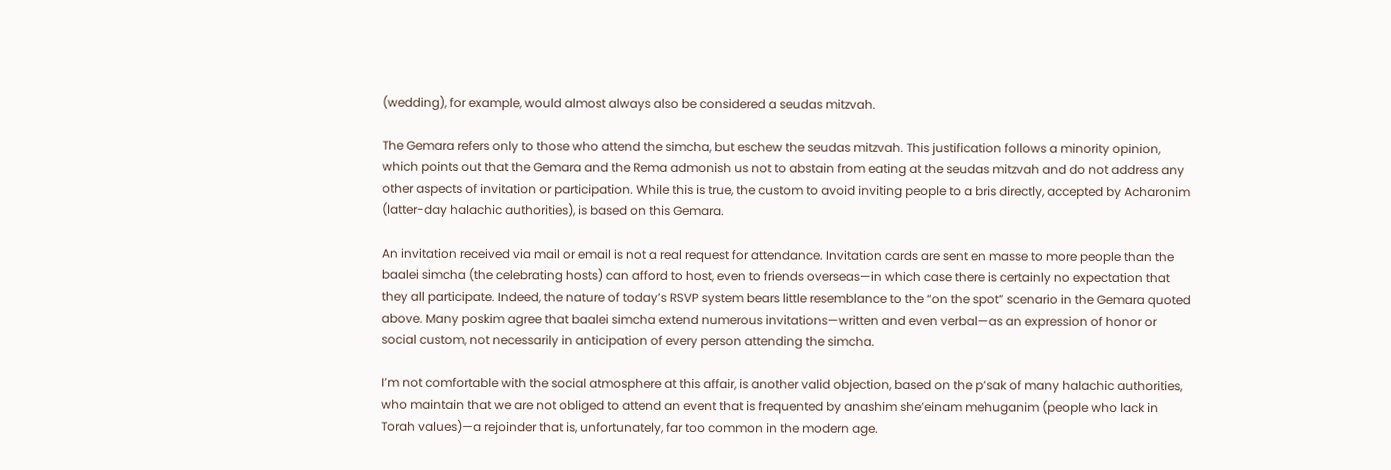(wedding), for example, would almost always also be considered a seudas mitzvah.

The Gemara refers only to those who attend the simcha, but eschew the seudas mitzvah. This justification follows a minority opinion, which points out that the Gemara and the Rema admonish us not to abstain from eating at the seudas mitzvah and do not address any other aspects of invitation or participation. While this is true, the custom to avoid inviting people to a bris directly, accepted by Acharonim (latter-day halachic authorities), is based on this Gemara.

An invitation received via mail or email is not a real request for attendance. Invitation cards are sent en masse to more people than the baalei simcha (the celebrating hosts) can afford to host, even to friends overseas—in which case there is certainly no expectation that they all participate. Indeed, the nature of today’s RSVP system bears little resemblance to the “on the spot” scenario in the Gemara quoted above. Many poskim agree that baalei simcha extend numerous invitations—written and even verbal—as an expression of honor or social custom, not necessarily in anticipation of every person attending the simcha.

I’m not comfortable with the social atmosphere at this affair, is another valid objection, based on the p’sak of many halachic authorities, who maintain that we are not obliged to attend an event that is frequented by anashim she’einam mehuganim (people who lack in Torah values)—a rejoinder that is, unfortunately, far too common in the modern age.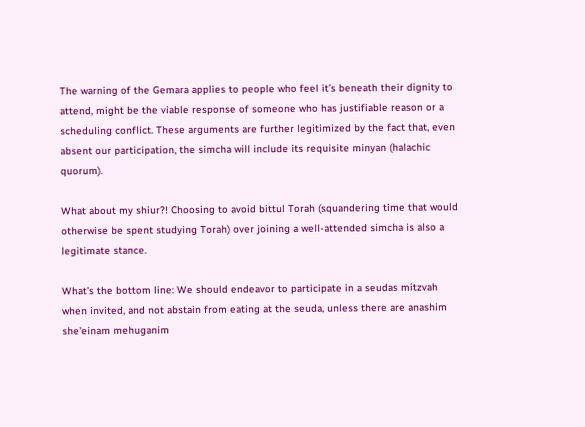The warning of the Gemara applies to people who feel it’s beneath their dignity to attend, might be the viable response of someone who has justifiable reason or a scheduling conflict. These arguments are further legitimized by the fact that, even absent our participation, the simcha will include its requisite minyan (halachic quorum).

What about my shiur?! Choosing to avoid bittul Torah (squandering time that would otherwise be spent studying Torah) over joining a well-attended simcha is also a legitimate stance.

What’s the bottom line: We should endeavor to participate in a seudas mitzvah when invited, and not abstain from eating at the seuda, unless there are anashim she’einam mehuganim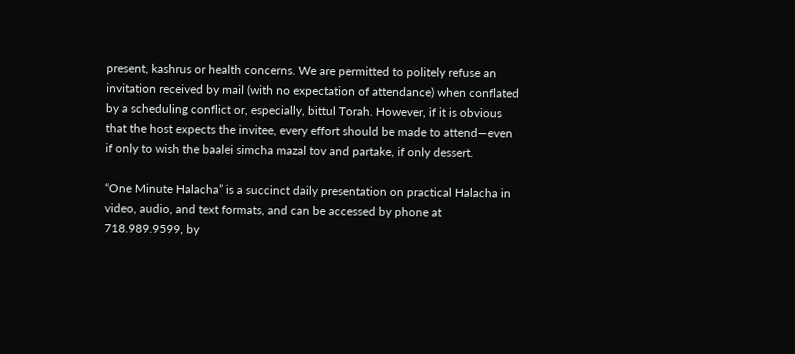present, kashrus or health concerns. We are permitted to politely refuse an invitation received by mail (with no expectation of attendance) when conflated by a scheduling conflict or, especially, bittul Torah. However, if it is obvious that the host expects the invitee, every effort should be made to attend—even if only to wish the baalei simcha mazal tov and partake, if only dessert.

“One Minute Halacha” is a succinct daily presentation on practical Halacha in video, audio, and text formats, and can be accessed by phone at 718.989.9599, by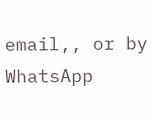email,, or by WhatsApp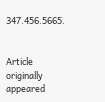347.456.5665.


Article originally appeared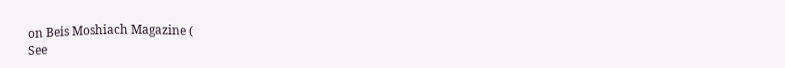on Beis Moshiach Magazine (
See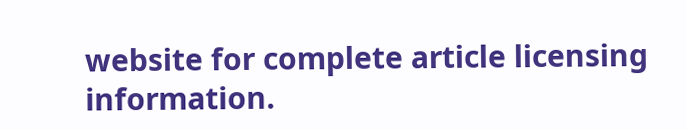website for complete article licensing information.